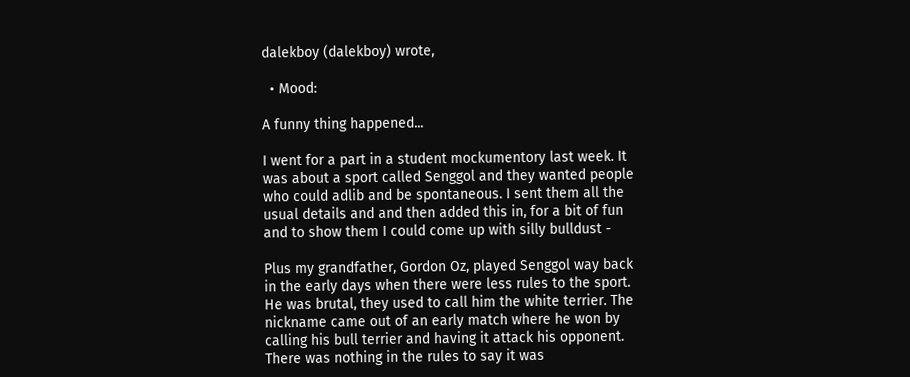dalekboy (dalekboy) wrote,

  • Mood:

A funny thing happened...

I went for a part in a student mockumentory last week. It was about a sport called Senggol and they wanted people who could adlib and be spontaneous. I sent them all the usual details and and then added this in, for a bit of fun and to show them I could come up with silly bulldust -

Plus my grandfather, Gordon Oz, played Senggol way back in the early days when there were less rules to the sport. He was brutal, they used to call him the white terrier. The nickname came out of an early match where he won by calling his bull terrier and having it attack his opponent. There was nothing in the rules to say it was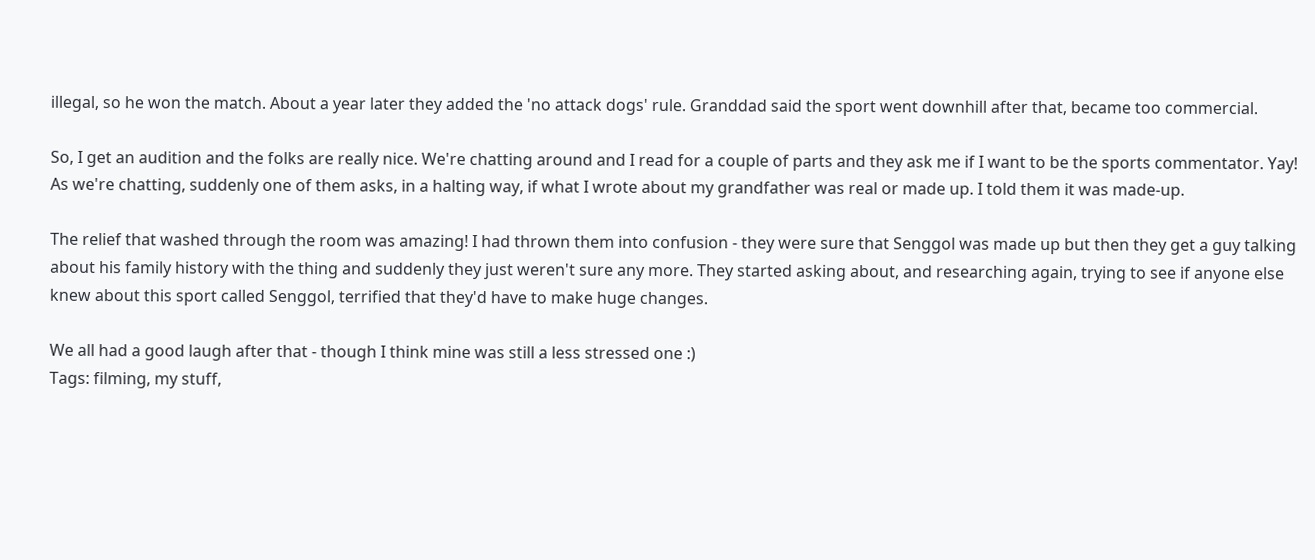illegal, so he won the match. About a year later they added the 'no attack dogs' rule. Granddad said the sport went downhill after that, became too commercial.

So, I get an audition and the folks are really nice. We're chatting around and I read for a couple of parts and they ask me if I want to be the sports commentator. Yay! As we're chatting, suddenly one of them asks, in a halting way, if what I wrote about my grandfather was real or made up. I told them it was made-up.

The relief that washed through the room was amazing! I had thrown them into confusion - they were sure that Senggol was made up but then they get a guy talking about his family history with the thing and suddenly they just weren't sure any more. They started asking about, and researching again, trying to see if anyone else knew about this sport called Senggol, terrified that they'd have to make huge changes.

We all had a good laugh after that - though I think mine was still a less stressed one :)
Tags: filming, my stuff,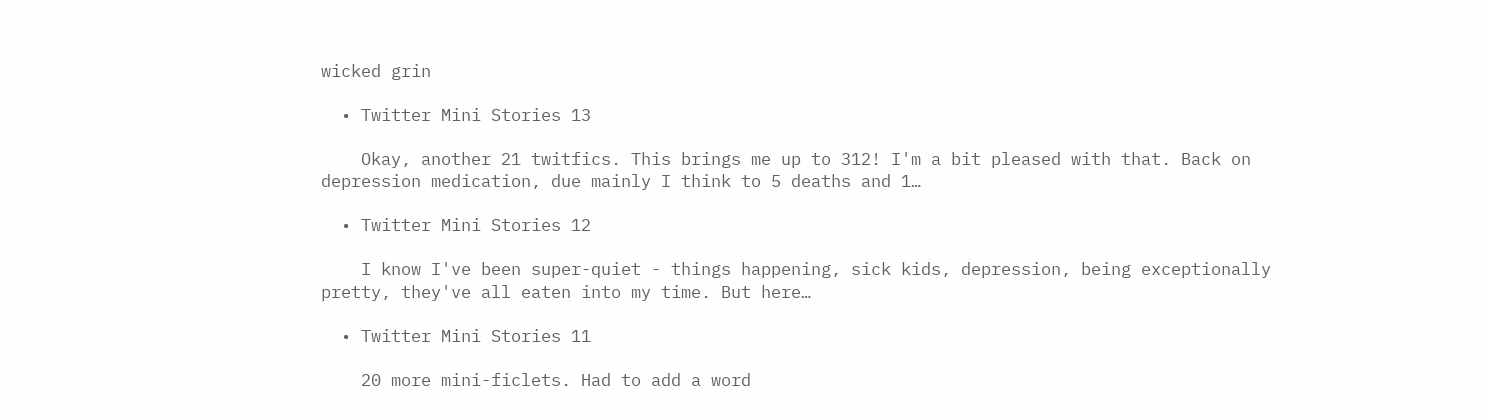wicked grin

  • Twitter Mini Stories 13

    Okay, another 21 twitfics. This brings me up to 312! I'm a bit pleased with that. Back on depression medication, due mainly I think to 5 deaths and 1…

  • Twitter Mini Stories 12

    I know I've been super-quiet - things happening, sick kids, depression, being exceptionally pretty, they've all eaten into my time. But here…

  • Twitter Mini Stories 11

    20 more mini-ficlets. Had to add a word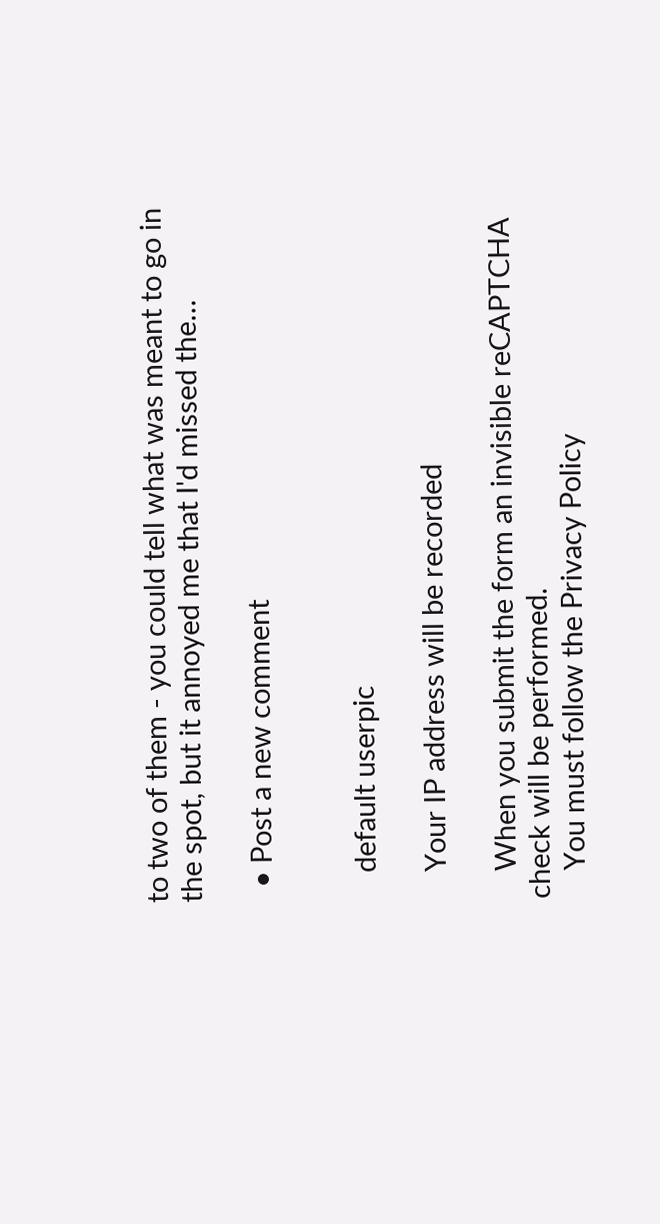to two of them - you could tell what was meant to go in the spot, but it annoyed me that I'd missed the…

  • Post a new comment


    default userpic

    Your IP address will be recorded

    When you submit the form an invisible reCAPTCHA check will be performed.
    You must follow the Privacy Policy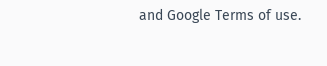and Google Terms of use.